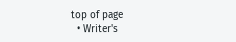top of page
  • Writer's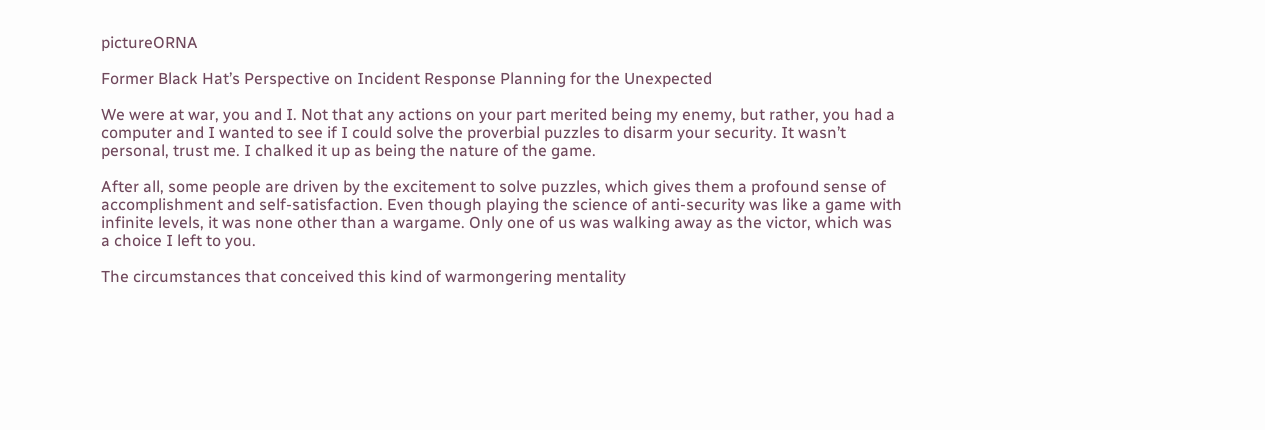pictureORNA

Former Black Hat’s Perspective on Incident Response Planning for the Unexpected

We were at war, you and I. Not that any actions on your part merited being my enemy, but rather, you had a computer and I wanted to see if I could solve the proverbial puzzles to disarm your security. It wasn’t personal, trust me. I chalked it up as being the nature of the game.

After all, some people are driven by the excitement to solve puzzles, which gives them a profound sense of accomplishment and self-satisfaction. Even though playing the science of anti-security was like a game with infinite levels, it was none other than a wargame. Only one of us was walking away as the victor, which was a choice I left to you.

The circumstances that conceived this kind of warmongering mentality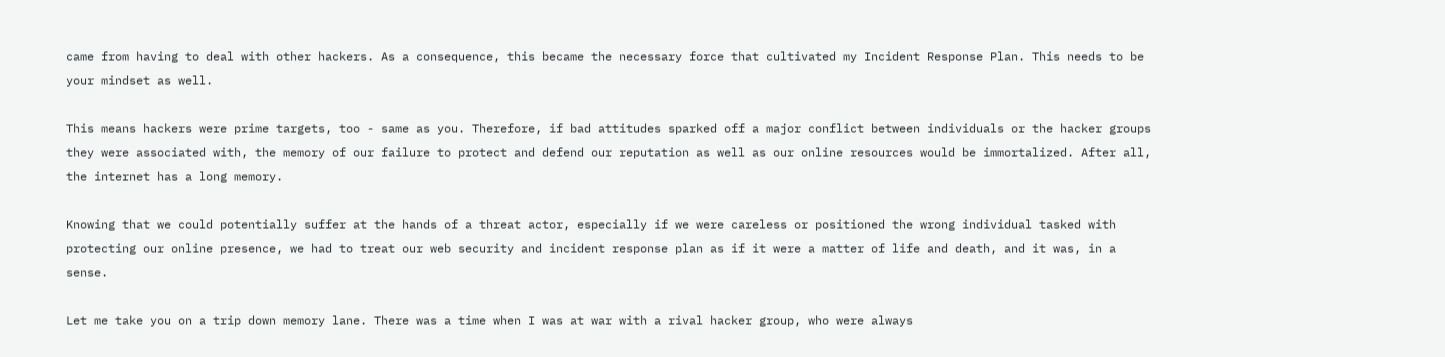came from having to deal with other hackers. As a consequence, this became the necessary force that cultivated my Incident Response Plan. This needs to be your mindset as well.

This means hackers were prime targets, too - same as you. Therefore, if bad attitudes sparked off a major conflict between individuals or the hacker groups they were associated with, the memory of our failure to protect and defend our reputation as well as our online resources would be immortalized. After all, the internet has a long memory.

Knowing that we could potentially suffer at the hands of a threat actor, especially if we were careless or positioned the wrong individual tasked with protecting our online presence, we had to treat our web security and incident response plan as if it were a matter of life and death, and it was, in a sense.

Let me take you on a trip down memory lane. There was a time when I was at war with a rival hacker group, who were always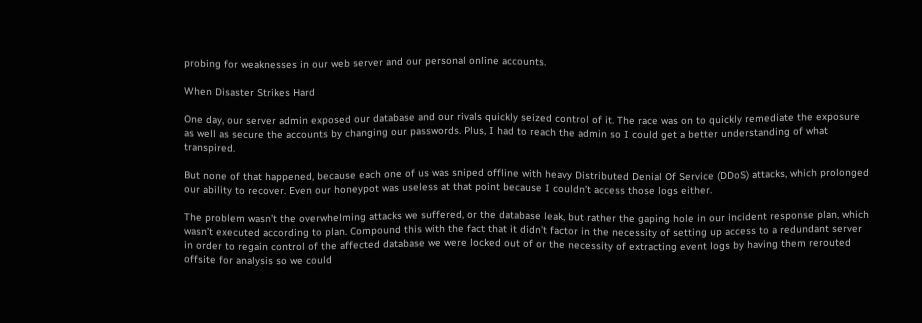probing for weaknesses in our web server and our personal online accounts.

When Disaster Strikes Hard

One day, our server admin exposed our database and our rivals quickly seized control of it. The race was on to quickly remediate the exposure as well as secure the accounts by changing our passwords. Plus, I had to reach the admin so I could get a better understanding of what transpired.

But none of that happened, because each one of us was sniped offline with heavy Distributed Denial Of Service (DDoS) attacks, which prolonged our ability to recover. Even our honeypot was useless at that point because I couldn’t access those logs either.

The problem wasn’t the overwhelming attacks we suffered, or the database leak, but rather the gaping hole in our incident response plan, which wasn’t executed according to plan. Compound this with the fact that it didn’t factor in the necessity of setting up access to a redundant server in order to regain control of the affected database we were locked out of or the necessity of extracting event logs by having them rerouted offsite for analysis so we could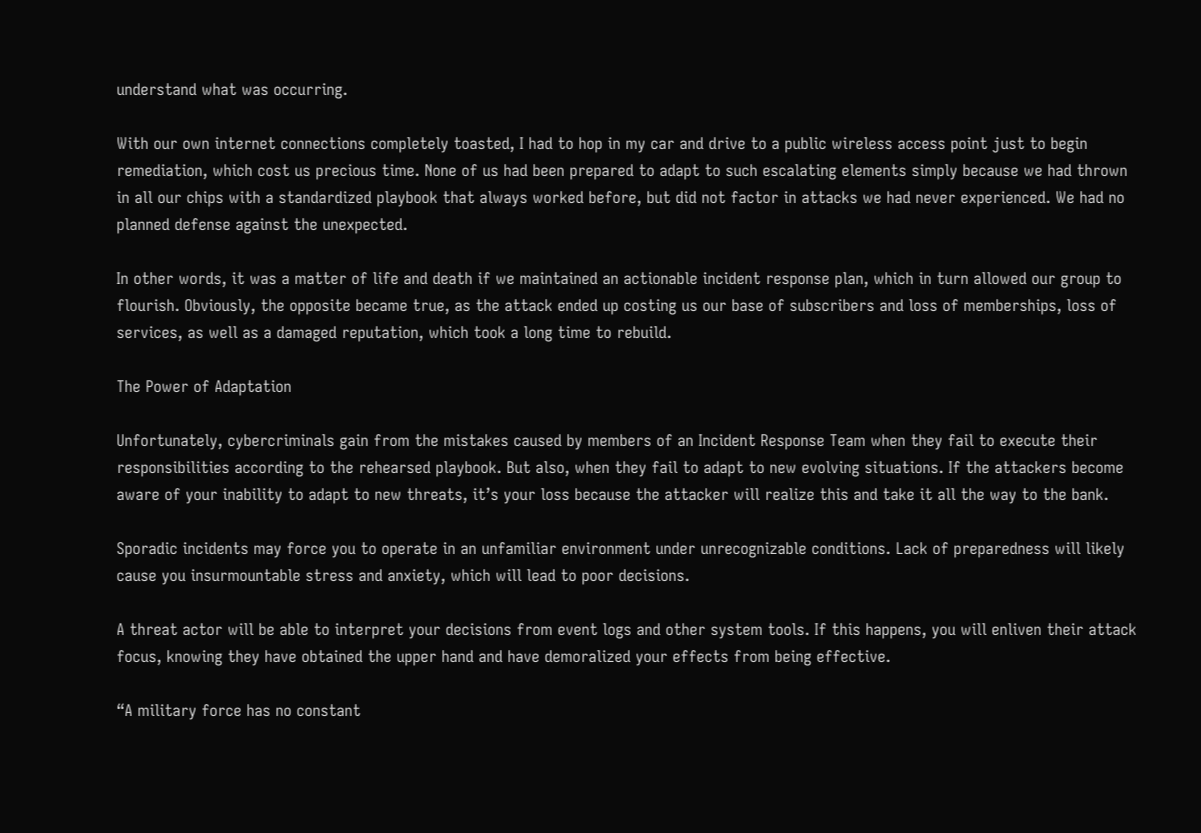understand what was occurring.

With our own internet connections completely toasted, I had to hop in my car and drive to a public wireless access point just to begin remediation, which cost us precious time. None of us had been prepared to adapt to such escalating elements simply because we had thrown in all our chips with a standardized playbook that always worked before, but did not factor in attacks we had never experienced. We had no planned defense against the unexpected.

In other words, it was a matter of life and death if we maintained an actionable incident response plan, which in turn allowed our group to flourish. Obviously, the opposite became true, as the attack ended up costing us our base of subscribers and loss of memberships, loss of services, as well as a damaged reputation, which took a long time to rebuild.

The Power of Adaptation

Unfortunately, cybercriminals gain from the mistakes caused by members of an Incident Response Team when they fail to execute their responsibilities according to the rehearsed playbook. But also, when they fail to adapt to new evolving situations. If the attackers become aware of your inability to adapt to new threats, it’s your loss because the attacker will realize this and take it all the way to the bank.

Sporadic incidents may force you to operate in an unfamiliar environment under unrecognizable conditions. Lack of preparedness will likely cause you insurmountable stress and anxiety, which will lead to poor decisions.

A threat actor will be able to interpret your decisions from event logs and other system tools. If this happens, you will enliven their attack focus, knowing they have obtained the upper hand and have demoralized your effects from being effective.

“A military force has no constant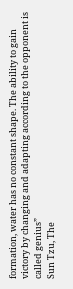formation, water has no constant shape. The ability to gain victory by changing and adapting according to the opponent is called genius”
Sun Tzu, The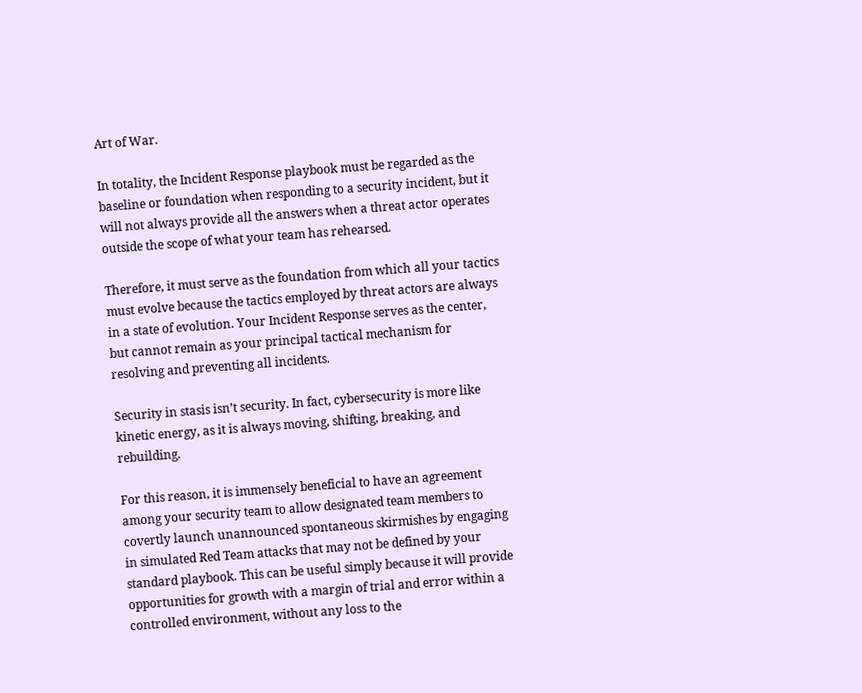Art of War.

In totality, the Incident Response playbook must be regarded as the baseline or foundation when responding to a security incident, but it will not always provide all the answers when a threat actor operates outside the scope of what your team has rehearsed.

Therefore, it must serve as the foundation from which all your tactics must evolve because the tactics employed by threat actors are always in a state of evolution. Your Incident Response serves as the center, but cannot remain as your principal tactical mechanism for resolving and preventing all incidents.

Security in stasis isn’t security. In fact, cybersecurity is more like kinetic energy, as it is always moving, shifting, breaking, and rebuilding.

For this reason, it is immensely beneficial to have an agreement among your security team to allow designated team members to covertly launch unannounced spontaneous skirmishes by engaging in simulated Red Team attacks that may not be defined by your standard playbook. This can be useful simply because it will provide opportunities for growth with a margin of trial and error within a controlled environment, without any loss to the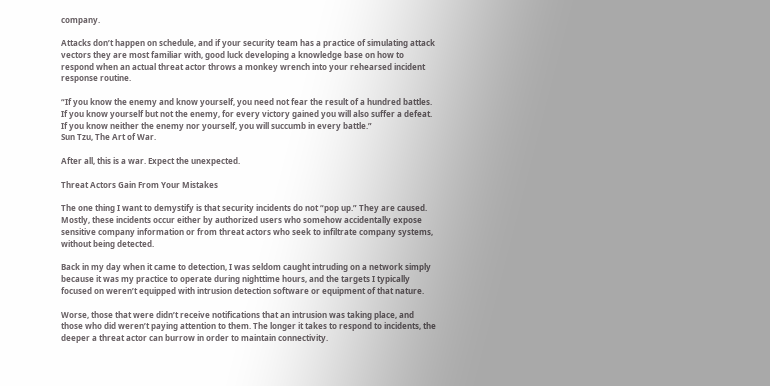company.

Attacks don’t happen on schedule, and if your security team has a practice of simulating attack vectors they are most familiar with, good luck developing a knowledge base on how to respond when an actual threat actor throws a monkey wrench into your rehearsed incident response routine.

“If you know the enemy and know yourself, you need not fear the result of a hundred battles. If you know yourself but not the enemy, for every victory gained you will also suffer a defeat. If you know neither the enemy nor yourself, you will succumb in every battle.”
Sun Tzu, The Art of War.

After all, this is a war. Expect the unexpected.

Threat Actors Gain From Your Mistakes

The one thing I want to demystify is that security incidents do not “pop up.” They are caused. Mostly, these incidents occur either by authorized users who somehow accidentally expose sensitive company information or from threat actors who seek to infiltrate company systems, without being detected.

Back in my day when it came to detection, I was seldom caught intruding on a network simply because it was my practice to operate during nighttime hours, and the targets I typically focused on weren’t equipped with intrusion detection software or equipment of that nature.

Worse, those that were didn’t receive notifications that an intrusion was taking place, and those who did weren’t paying attention to them. The longer it takes to respond to incidents, the deeper a threat actor can burrow in order to maintain connectivity.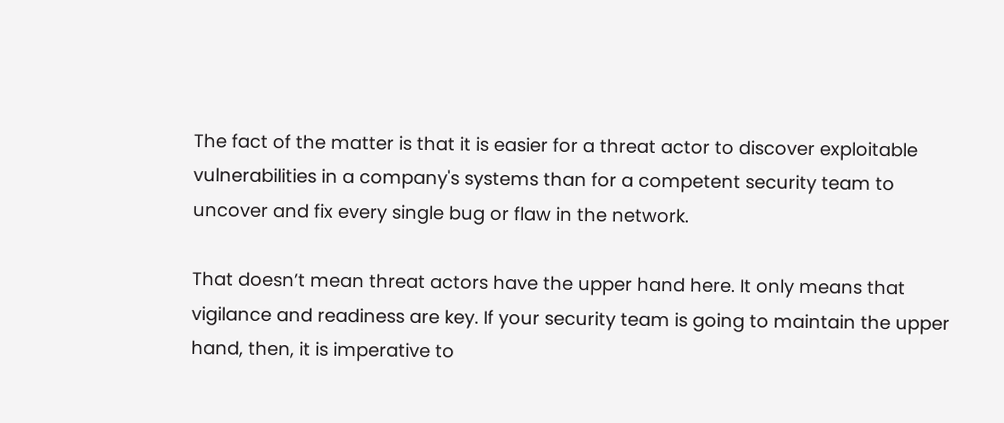The fact of the matter is that it is easier for a threat actor to discover exploitable vulnerabilities in a company's systems than for a competent security team to uncover and fix every single bug or flaw in the network.

That doesn’t mean threat actors have the upper hand here. It only means that vigilance and readiness are key. If your security team is going to maintain the upper hand, then, it is imperative to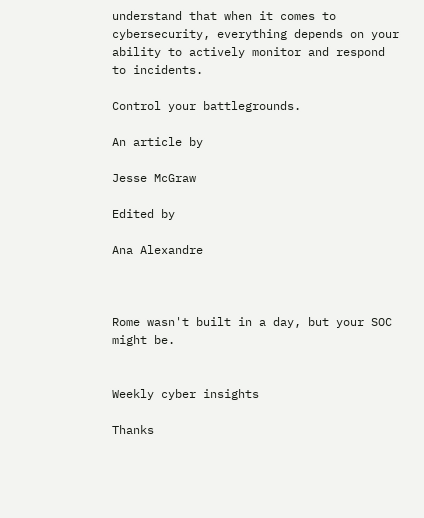understand that when it comes to cybersecurity, everything depends on your ability to actively monitor and respond to incidents.

Control your battlegrounds.

An article by

Jesse McGraw

Edited by

Ana Alexandre



Rome wasn't built in a day, but your SOC might be.


Weekly cyber insights

Thanks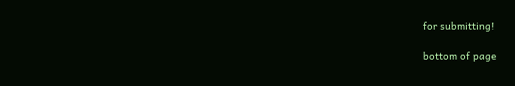for submitting!

bottom of page